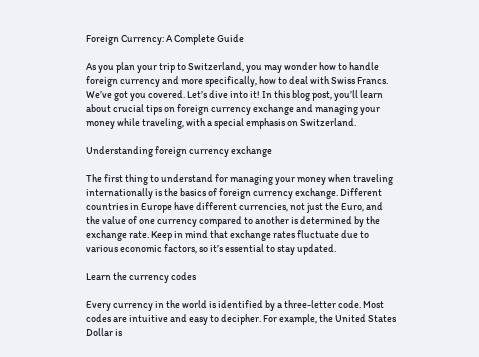Foreign Currency: A Complete Guide

As you plan your trip to Switzerland, you may wonder how to handle foreign currency and more specifically, how to deal with Swiss Francs. We’ve got you covered. Let’s dive into it! In this blog post, you’ll learn about crucial tips on foreign currency exchange and managing your money while traveling, with a special emphasis on Switzerland.

Understanding foreign currency exchange

The first thing to understand for managing your money when traveling internationally is the basics of foreign currency exchange. Different countries in Europe have different currencies, not just the Euro, and the value of one currency compared to another is determined by the exchange rate. Keep in mind that exchange rates fluctuate due to various economic factors, so it’s essential to stay updated.

Learn the currency codes

Every currency in the world is identified by a three-letter code. Most codes are intuitive and easy to decipher. For example, the United States Dollar is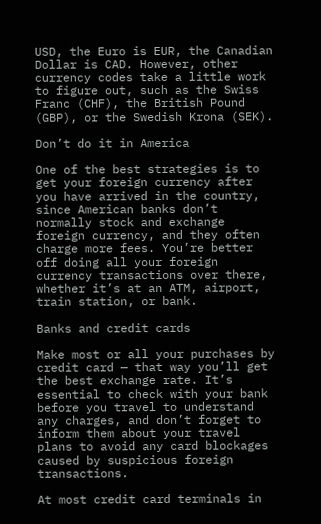USD, the Euro is EUR, the Canadian Dollar is CAD. However, other currency codes take a little work to figure out, such as the Swiss Franc (CHF), the British Pound (GBP), or the Swedish Krona (SEK).

Don’t do it in America

One of the best strategies is to get your foreign currency after you have arrived in the country, since American banks don’t normally stock and exchange foreign currency, and they often charge more fees. You’re better off doing all your foreign currency transactions over there, whether it’s at an ATM, airport, train station, or bank.

Banks and credit cards

Make most or all your purchases by credit card — that way you’ll get the best exchange rate. It’s essential to check with your bank before you travel to understand any charges, and don’t forget to inform them about your travel plans to avoid any card blockages caused by suspicious foreign transactions.

At most credit card terminals in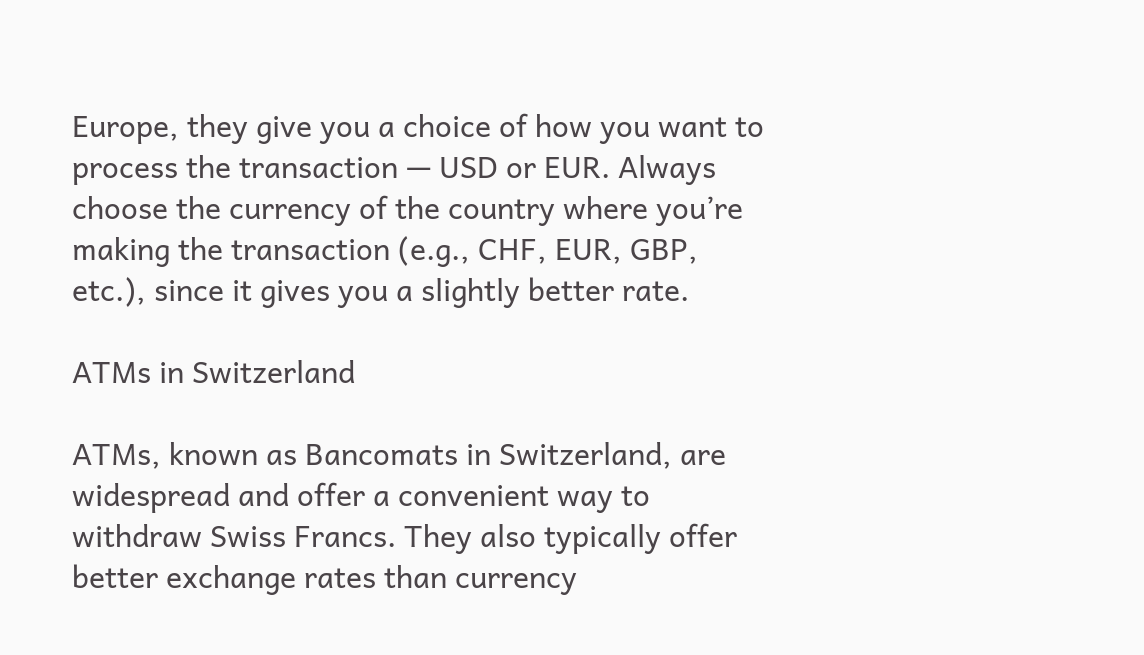Europe, they give you a choice of how you want to process the transaction — USD or EUR. Always choose the currency of the country where you’re making the transaction (e.g., CHF, EUR, GBP, etc.), since it gives you a slightly better rate.

ATMs in Switzerland

ATMs, known as Bancomats in Switzerland, are widespread and offer a convenient way to withdraw Swiss Francs. They also typically offer better exchange rates than currency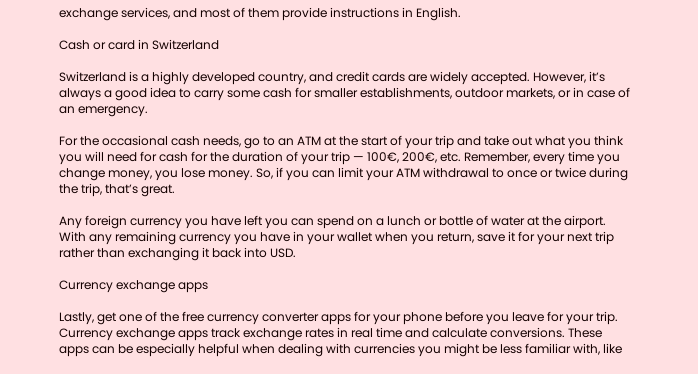exchange services, and most of them provide instructions in English.

Cash or card in Switzerland

Switzerland is a highly developed country, and credit cards are widely accepted. However, it’s always a good idea to carry some cash for smaller establishments, outdoor markets, or in case of an emergency.

For the occasional cash needs, go to an ATM at the start of your trip and take out what you think you will need for cash for the duration of your trip — 100€, 200€, etc. Remember, every time you change money, you lose money. So, if you can limit your ATM withdrawal to once or twice during the trip, that’s great.

Any foreign currency you have left you can spend on a lunch or bottle of water at the airport. With any remaining currency you have in your wallet when you return, save it for your next trip rather than exchanging it back into USD.

Currency exchange apps

Lastly, get one of the free currency converter apps for your phone before you leave for your trip. Currency exchange apps track exchange rates in real time and calculate conversions. These apps can be especially helpful when dealing with currencies you might be less familiar with, like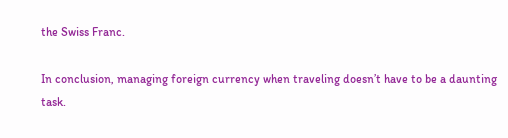the Swiss Franc.

In conclusion, managing foreign currency when traveling doesn’t have to be a daunting task.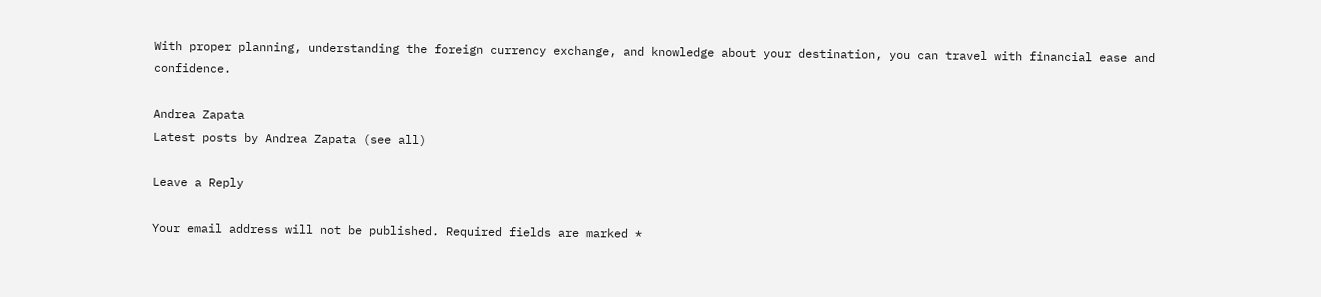With proper planning, understanding the foreign currency exchange, and knowledge about your destination, you can travel with financial ease and confidence.

Andrea Zapata
Latest posts by Andrea Zapata (see all)

Leave a Reply

Your email address will not be published. Required fields are marked *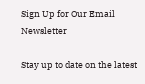Sign Up for Our Email Newsletter

Stay up to date on the latest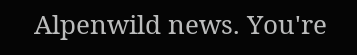Alpenwild news. You're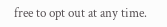free to opt out at any time.